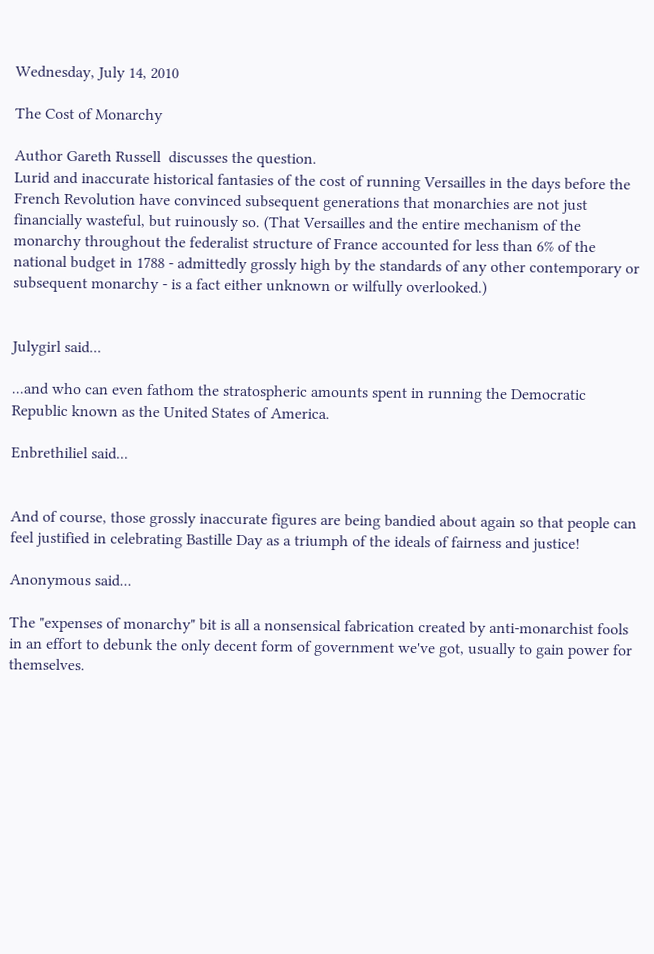Wednesday, July 14, 2010

The Cost of Monarchy

Author Gareth Russell  discusses the question.
Lurid and inaccurate historical fantasies of the cost of running Versailles in the days before the French Revolution have convinced subsequent generations that monarchies are not just financially wasteful, but ruinously so. (That Versailles and the entire mechanism of the monarchy throughout the federalist structure of France accounted for less than 6% of the national budget in 1788 - admittedly grossly high by the standards of any other contemporary or subsequent monarchy - is a fact either unknown or wilfully overlooked.)


Julygirl said...

...and who can even fathom the stratospheric amounts spent in running the Democratic Republic known as the United States of America.

Enbrethiliel said...


And of course, those grossly inaccurate figures are being bandied about again so that people can feel justified in celebrating Bastille Day as a triumph of the ideals of fairness and justice!

Anonymous said...

The "expenses of monarchy" bit is all a nonsensical fabrication created by anti-monarchist fools in an effort to debunk the only decent form of government we've got, usually to gain power for themselves.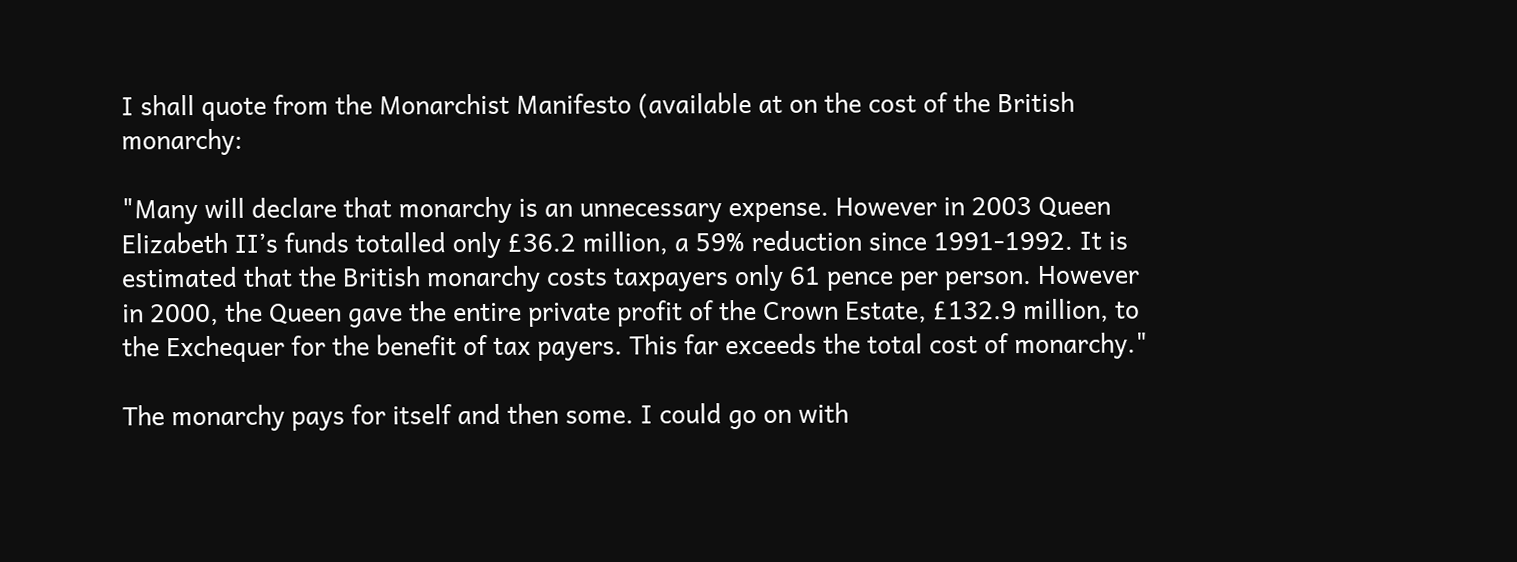I shall quote from the Monarchist Manifesto (available at on the cost of the British monarchy:

"Many will declare that monarchy is an unnecessary expense. However in 2003 Queen Elizabeth II’s funds totalled only £36.2 million, a 59% reduction since 1991-1992. It is estimated that the British monarchy costs taxpayers only 61 pence per person. However in 2000, the Queen gave the entire private profit of the Crown Estate, £132.9 million, to the Exchequer for the benefit of tax payers. This far exceeds the total cost of monarchy."

The monarchy pays for itself and then some. I could go on with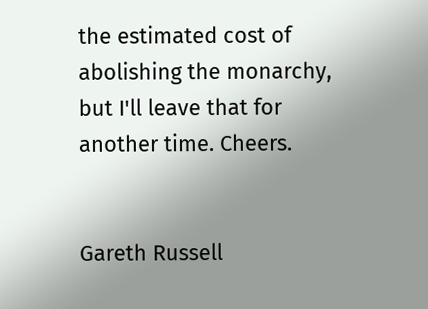the estimated cost of abolishing the monarchy, but I'll leave that for another time. Cheers.


Gareth Russell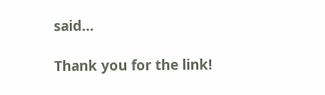said...

Thank you for the link!